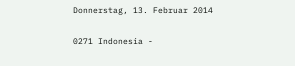Donnerstag, 13. Februar 2014

0271 Indonesia -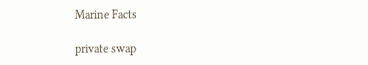Marine Facts

private swap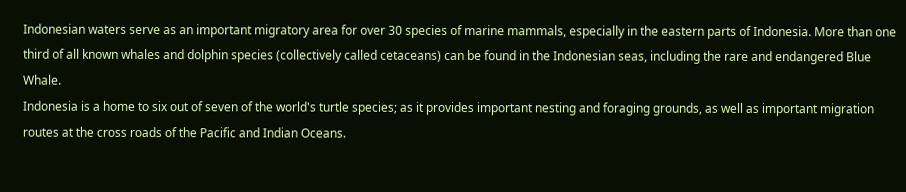Indonesian waters serve as an important migratory area for over 30 species of marine mammals, especially in the eastern parts of Indonesia. More than one third of all known whales and dolphin species (collectively called cetaceans) can be found in the Indonesian seas, including the rare and endangered Blue Whale.
Indonesia is a home to six out of seven of the world's turtle species; as it provides important nesting and foraging grounds, as well as important migration routes at the cross roads of the Pacific and Indian Oceans.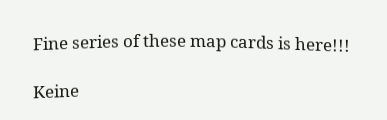Fine series of these map cards is here!!!

Keine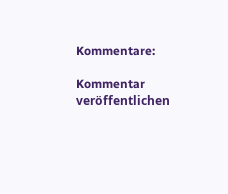Kommentare:

Kommentar veröffentlichen